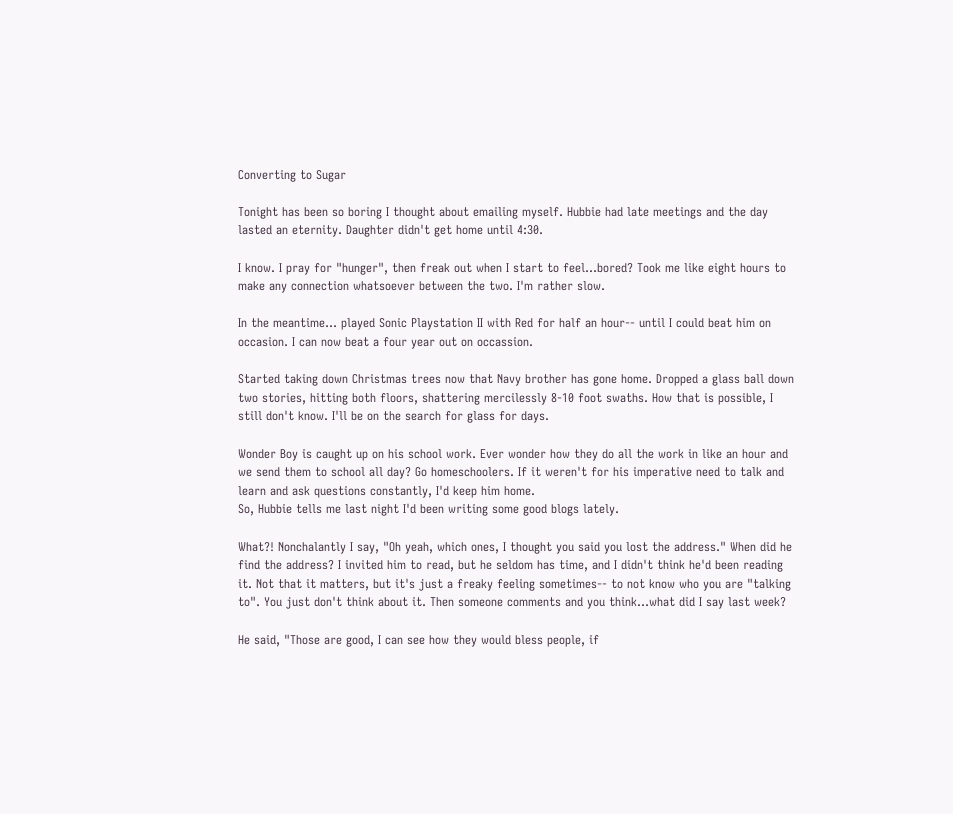Converting to Sugar

Tonight has been so boring I thought about emailing myself. Hubbie had late meetings and the day lasted an eternity. Daughter didn't get home until 4:30.

I know. I pray for "hunger", then freak out when I start to feel...bored? Took me like eight hours to make any connection whatsoever between the two. I'm rather slow.

In the meantime... played Sonic Playstation II with Red for half an hour-- until I could beat him on occasion. I can now beat a four year out on occassion.

Started taking down Christmas trees now that Navy brother has gone home. Dropped a glass ball down two stories, hitting both floors, shattering mercilessly 8-10 foot swaths. How that is possible, I still don't know. I'll be on the search for glass for days.

Wonder Boy is caught up on his school work. Ever wonder how they do all the work in like an hour and we send them to school all day? Go homeschoolers. If it weren't for his imperative need to talk and learn and ask questions constantly, I'd keep him home.
So, Hubbie tells me last night I'd been writing some good blogs lately.

What?! Nonchalantly I say, "Oh yeah, which ones, I thought you said you lost the address." When did he find the address? I invited him to read, but he seldom has time, and I didn't think he'd been reading it. Not that it matters, but it's just a freaky feeling sometimes-- to not know who you are "talking to". You just don't think about it. Then someone comments and you think...what did I say last week?

He said, "Those are good, I can see how they would bless people, if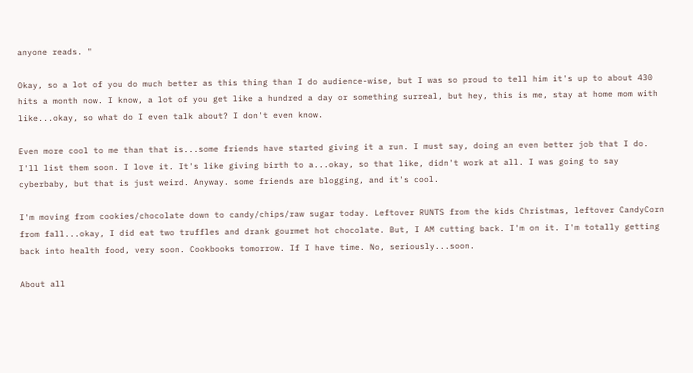anyone reads. "

Okay, so a lot of you do much better as this thing than I do audience-wise, but I was so proud to tell him it's up to about 430 hits a month now. I know, a lot of you get like a hundred a day or something surreal, but hey, this is me, stay at home mom with like...okay, so what do I even talk about? I don't even know.

Even more cool to me than that is...some friends have started giving it a run. I must say, doing an even better job that I do. I'll list them soon. I love it. It's like giving birth to a...okay, so that like, didn't work at all. I was going to say cyberbaby, but that is just weird. Anyway. some friends are blogging, and it's cool.

I'm moving from cookies/chocolate down to candy/chips/raw sugar today. Leftover RUNTS from the kids Christmas, leftover CandyCorn from fall...okay, I did eat two truffles and drank gourmet hot chocolate. But, I AM cutting back. I'm on it. I'm totally getting back into health food, very soon. Cookbooks tomorrow. If I have time. No, seriously...soon.

About all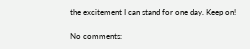the excitement I can stand for one day. Keep on!

No comments: